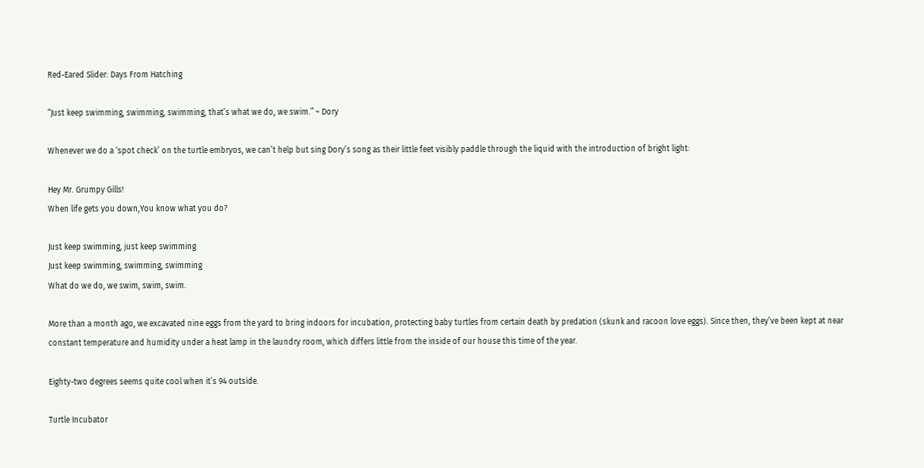Red-Eared Slider: Days From Hatching

“Just keep swimming, swimming, swimming, that’s what we do, we swim.” ~ Dory

Whenever we do a ‘spot check’ on the turtle embryos, we can’t help but sing Dory’s song as their little feet visibly paddle through the liquid with the introduction of bright light:

Hey Mr. Grumpy Gills!
When life gets you down,You know what you do?

Just keep swimming, just keep swimming
Just keep swimming, swimming, swimming
What do we do, we swim, swim, swim.

More than a month ago, we excavated nine eggs from the yard to bring indoors for incubation, protecting baby turtles from certain death by predation (skunk and racoon love eggs). Since then, they’ve been kept at near constant temperature and humidity under a heat lamp in the laundry room, which differs little from the inside of our house this time of the year.

Eighty-two degrees seems quite cool when it’s 94 outside.

Turtle Incubator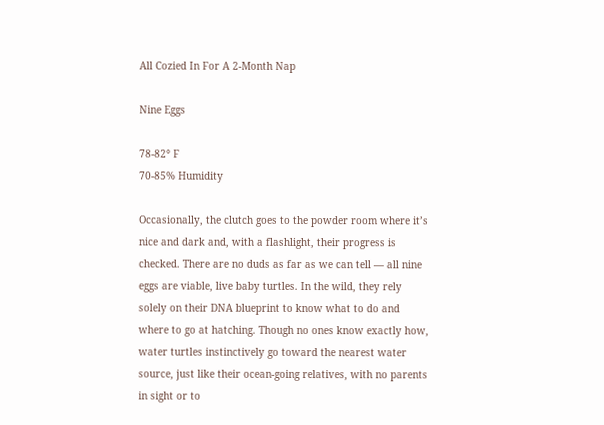All Cozied In For A 2-Month Nap

Nine Eggs

78-82° F
70-85% Humidity

Occasionally, the clutch goes to the powder room where it’s nice and dark and, with a flashlight, their progress is checked. There are no duds as far as we can tell — all nine eggs are viable, live baby turtles. In the wild, they rely solely on their DNA blueprint to know what to do and where to go at hatching. Though no ones know exactly how, water turtles instinctively go toward the nearest water source, just like their ocean-going relatives, with no parents in sight or to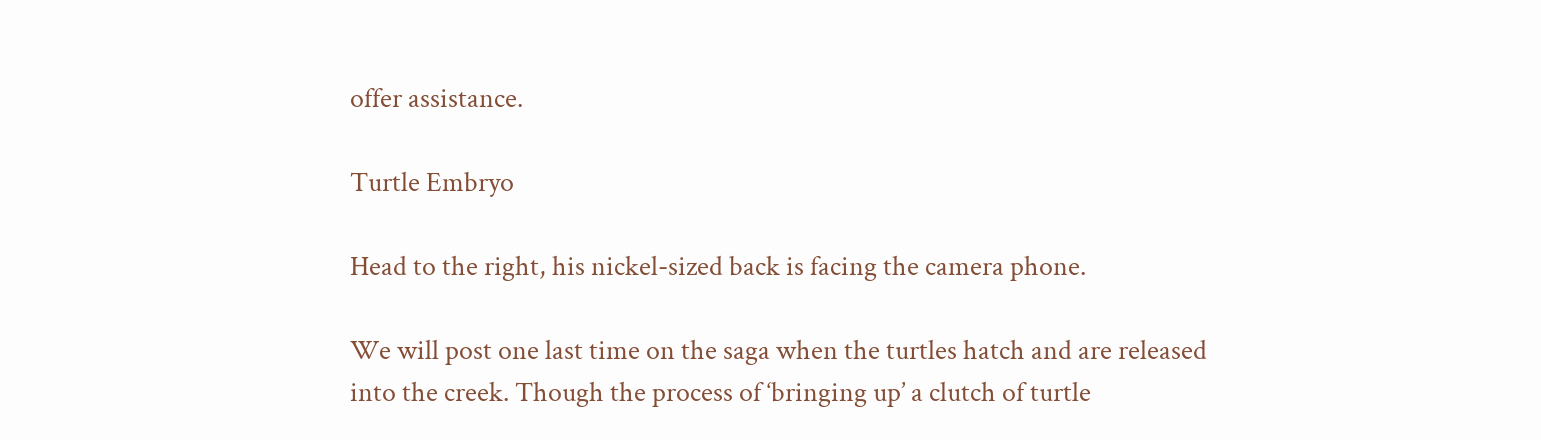offer assistance.

Turtle Embryo

Head to the right, his nickel-sized back is facing the camera phone.

We will post one last time on the saga when the turtles hatch and are released into the creek. Though the process of ‘bringing up’ a clutch of turtle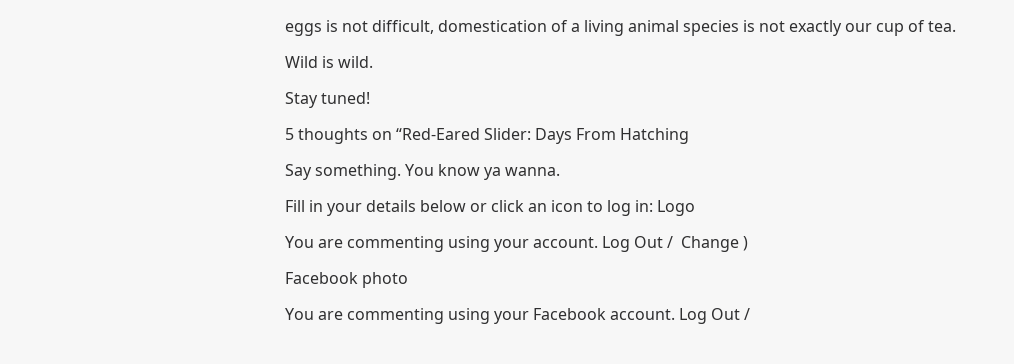eggs is not difficult, domestication of a living animal species is not exactly our cup of tea.

Wild is wild.

Stay tuned!

5 thoughts on “Red-Eared Slider: Days From Hatching

Say something. You know ya wanna.

Fill in your details below or click an icon to log in: Logo

You are commenting using your account. Log Out /  Change )

Facebook photo

You are commenting using your Facebook account. Log Out /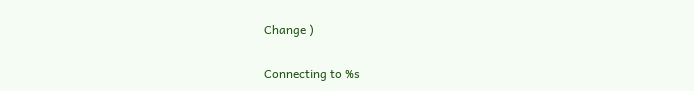Change )

Connecting to %s